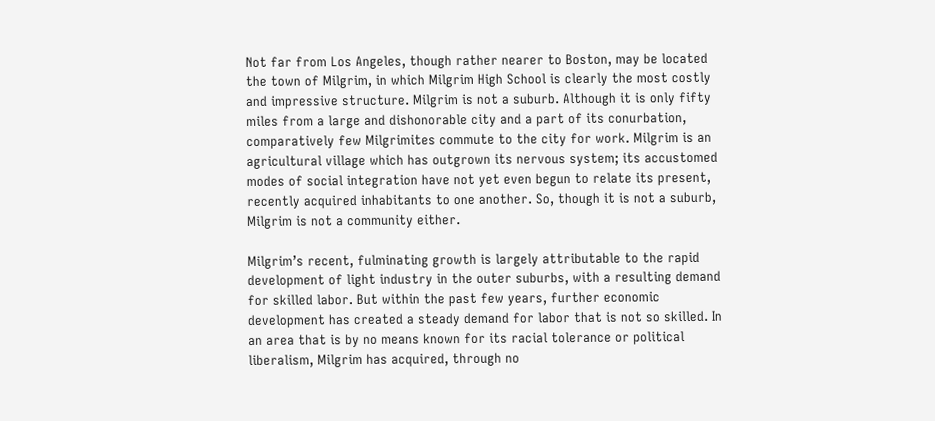Not far from Los Angeles, though rather nearer to Boston, may be located the town of Milgrim, in which Milgrim High School is clearly the most costly and impressive structure. Milgrim is not a suburb. Although it is only fifty miles from a large and dishonorable city and a part of its conurbation, comparatively few Milgrimites commute to the city for work. Milgrim is an agricultural village which has outgrown its nervous system; its accustomed modes of social integration have not yet even begun to relate its present, recently acquired inhabitants to one another. So, though it is not a suburb, Milgrim is not a community either.

Milgrim’s recent, fulminating growth is largely attributable to the rapid development of light industry in the outer suburbs, with a resulting demand for skilled labor. But within the past few years, further economic development has created a steady demand for labor that is not so skilled. In an area that is by no means known for its racial tolerance or political liberalism, Milgrim has acquired, through no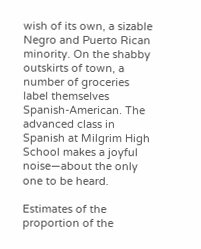wish of its own, a sizable Negro and Puerto Rican minority. On the shabby outskirts of town, a number of groceries label themselves Spanish-American. The advanced class in Spanish at Milgrim High School makes a joyful noise—about the only one to be heard.

Estimates of the proportion of the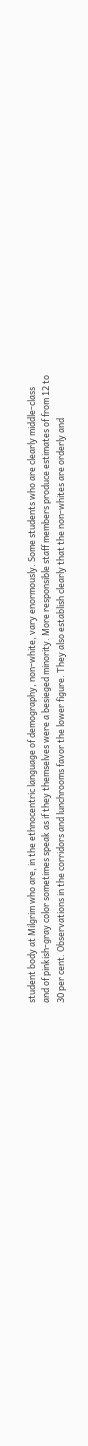student body at Milgrim who are, in the ethnocentric language of demography, non-white, vary enormously. Some students who are clearly middle-class and of pinkish-gray color sometimes speak as if they themselves were a besieged minority. More responsible staff members produce estimates of from 12 to 30 per cent. Observations in the corridors and lunchrooms favor the lower figure. They also establish clearly that the non-whites are orderly and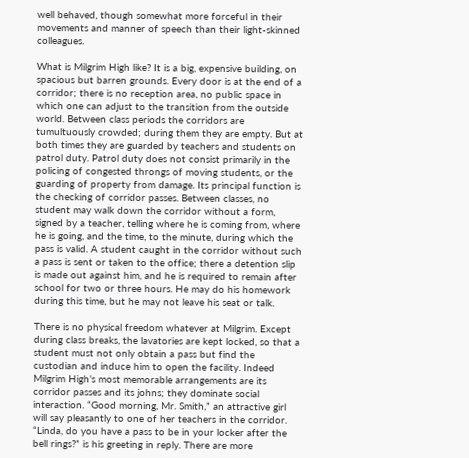well behaved, though somewhat more forceful in their movements and manner of speech than their light-skinned colleagues.

What is Milgrim High like? It is a big, expensive building, on spacious but barren grounds. Every door is at the end of a corridor; there is no reception area, no public space in which one can adjust to the transition from the outside world. Between class periods the corridors are tumultuously crowded; during them they are empty. But at both times they are guarded by teachers and students on patrol duty. Patrol duty does not consist primarily in the policing of congested throngs of moving students, or the guarding of property from damage. Its principal function is the checking of corridor passes. Between classes, no student may walk down the corridor without a form, signed by a teacher, telling where he is coming from, where he is going, and the time, to the minute, during which the pass is valid. A student caught in the corridor without such a pass is sent or taken to the office; there a detention slip is made out against him, and he is required to remain after school for two or three hours. He may do his homework during this time, but he may not leave his seat or talk.

There is no physical freedom whatever at Milgrim. Except during class breaks, the lavatories are kept locked, so that a student must not only obtain a pass but find the custodian and induce him to open the facility. Indeed Milgrim High’s most memorable arrangements are its corridor passes and its johns; they dominate social interaction. “Good morning, Mr. Smith,” an attractive girl will say pleasantly to one of her teachers in the corridor. “Linda, do you have a pass to be in your locker after the bell rings?” is his greeting in reply. There are more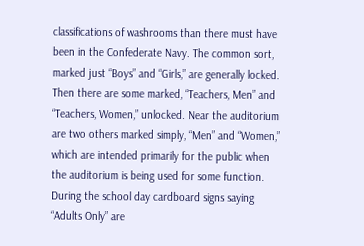classifications of washrooms than there must have been in the Confederate Navy. The common sort, marked just “Boys” and “Girls,” are generally locked. Then there are some marked, “Teachers, Men” and “Teachers, Women,” unlocked. Near the auditorium are two others marked simply, “Men” and “Women,” which are intended primarily for the public when the auditorium is being used for some function. During the school day cardboard signs saying “Adults Only” are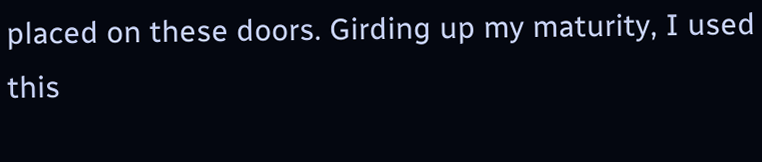placed on these doors. Girding up my maturity, I used this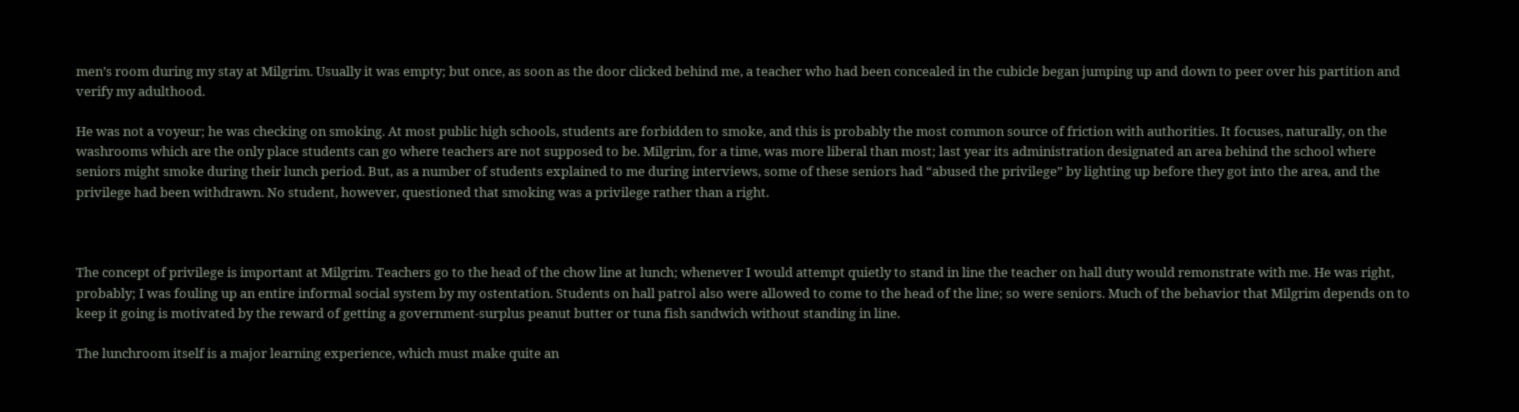men’s room during my stay at Milgrim. Usually it was empty; but once, as soon as the door clicked behind me, a teacher who had been concealed in the cubicle began jumping up and down to peer over his partition and verify my adulthood.

He was not a voyeur; he was checking on smoking. At most public high schools, students are forbidden to smoke, and this is probably the most common source of friction with authorities. It focuses, naturally, on the washrooms which are the only place students can go where teachers are not supposed to be. Milgrim, for a time, was more liberal than most; last year its administration designated an area behind the school where seniors might smoke during their lunch period. But, as a number of students explained to me during interviews, some of these seniors had “abused the privilege” by lighting up before they got into the area, and the privilege had been withdrawn. No student, however, questioned that smoking was a privilege rather than a right.



The concept of privilege is important at Milgrim. Teachers go to the head of the chow line at lunch; whenever I would attempt quietly to stand in line the teacher on hall duty would remonstrate with me. He was right, probably; I was fouling up an entire informal social system by my ostentation. Students on hall patrol also were allowed to come to the head of the line; so were seniors. Much of the behavior that Milgrim depends on to keep it going is motivated by the reward of getting a government-surplus peanut butter or tuna fish sandwich without standing in line.

The lunchroom itself is a major learning experience, which must make quite an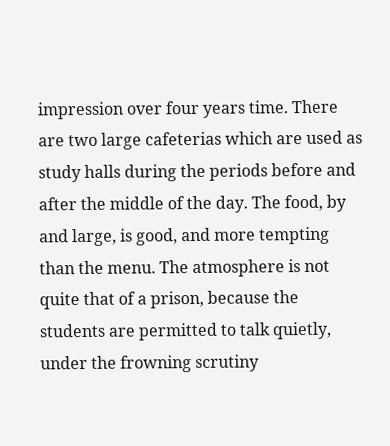impression over four years time. There are two large cafeterias which are used as study halls during the periods before and after the middle of the day. The food, by and large, is good, and more tempting than the menu. The atmosphere is not quite that of a prison, because the students are permitted to talk quietly, under the frowning scrutiny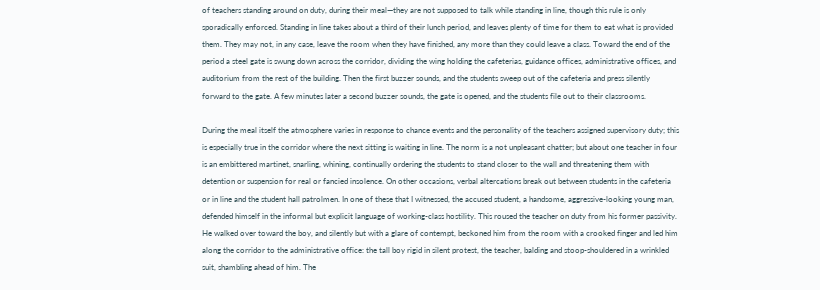of teachers standing around on duty, during their meal—they are not supposed to talk while standing in line, though this rule is only sporadically enforced. Standing in line takes about a third of their lunch period, and leaves plenty of time for them to eat what is provided them. They may not, in any case, leave the room when they have finished, any more than they could leave a class. Toward the end of the period a steel gate is swung down across the corridor, dividing the wing holding the cafeterias, guidance offices, administrative offices, and auditorium from the rest of the building. Then the first buzzer sounds, and the students sweep out of the cafeteria and press silently forward to the gate. A few minutes later a second buzzer sounds, the gate is opened, and the students file out to their classrooms.

During the meal itself the atmosphere varies in response to chance events and the personality of the teachers assigned supervisory duty; this is especially true in the corridor where the next sitting is waiting in line. The norm is a not unpleasant chatter; but about one teacher in four is an embittered martinet, snarling, whining, continually ordering the students to stand closer to the wall and threatening them with detention or suspension for real or fancied insolence. On other occasions, verbal altercations break out between students in the cafeteria or in line and the student hall patrolmen. In one of these that I witnessed, the accused student, a handsome, aggressive-looking young man, defended himself in the informal but explicit language of working-class hostility. This roused the teacher on duty from his former passivity. He walked over toward the boy, and silently but with a glare of contempt, beckoned him from the room with a crooked finger and led him along the corridor to the administrative office: the tall boy rigid in silent protest, the teacher, balding and stoop-shouldered in a wrinkled suit, shambling ahead of him. The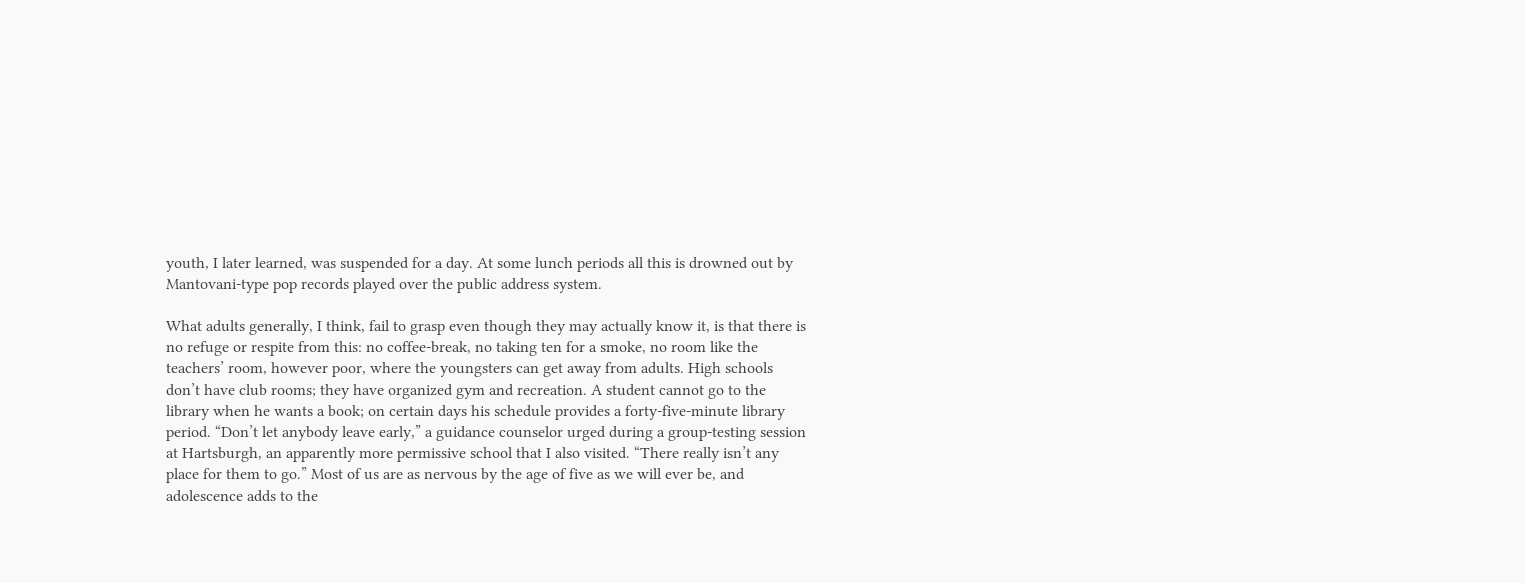youth, I later learned, was suspended for a day. At some lunch periods all this is drowned out by Mantovani-type pop records played over the public address system.

What adults generally, I think, fail to grasp even though they may actually know it, is that there is no refuge or respite from this: no coffee-break, no taking ten for a smoke, no room like the teachers’ room, however poor, where the youngsters can get away from adults. High schools don’t have club rooms; they have organized gym and recreation. A student cannot go to the library when he wants a book; on certain days his schedule provides a forty-five-minute library period. “Don’t let anybody leave early,” a guidance counselor urged during a group-testing session at Hartsburgh, an apparently more permissive school that I also visited. “There really isn’t any place for them to go.” Most of us are as nervous by the age of five as we will ever be, and adolescence adds to the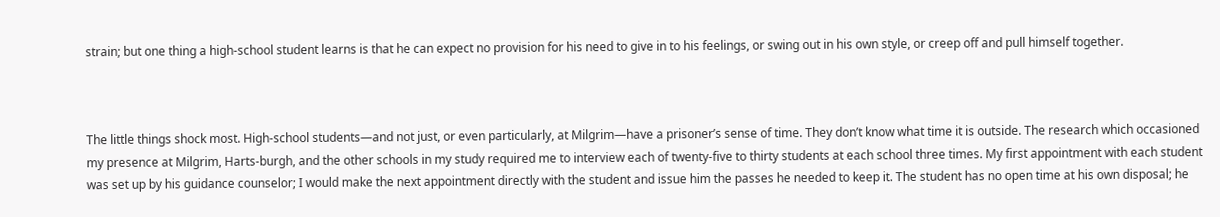strain; but one thing a high-school student learns is that he can expect no provision for his need to give in to his feelings, or swing out in his own style, or creep off and pull himself together.



The little things shock most. High-school students—and not just, or even particularly, at Milgrim—have a prisoner’s sense of time. They don’t know what time it is outside. The research which occasioned my presence at Milgrim, Harts-burgh, and the other schools in my study required me to interview each of twenty-five to thirty students at each school three times. My first appointment with each student was set up by his guidance counselor; I would make the next appointment directly with the student and issue him the passes he needed to keep it. The student has no open time at his own disposal; he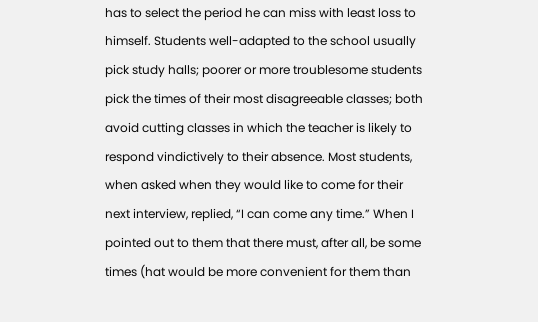has to select the period he can miss with least loss to himself. Students well-adapted to the school usually pick study halls; poorer or more troublesome students pick the times of their most disagreeable classes; both avoid cutting classes in which the teacher is likely to respond vindictively to their absence. Most students, when asked when they would like to come for their next interview, replied, “I can come any time.” When I pointed out to them that there must, after all, be some times (hat would be more convenient for them than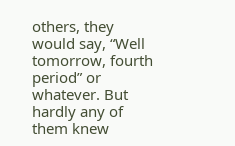others, they would say, “Well tomorrow, fourth period” or whatever. But hardly any of them knew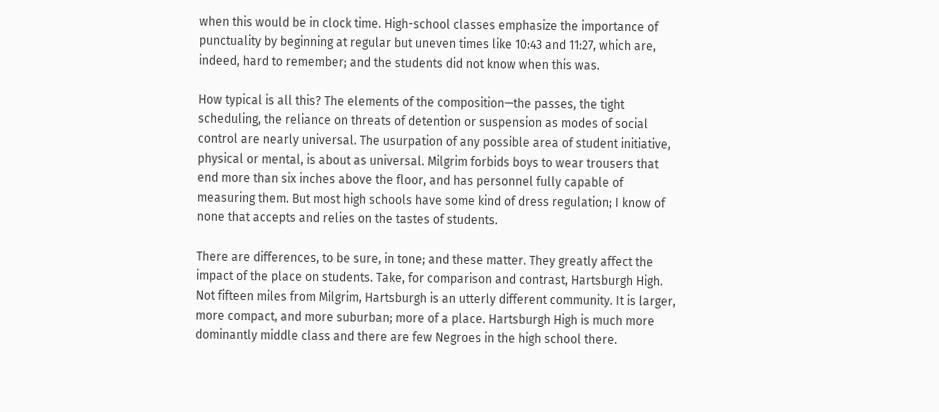when this would be in clock time. High-school classes emphasize the importance of punctuality by beginning at regular but uneven times like 10:43 and 11:27, which are, indeed, hard to remember; and the students did not know when this was.

How typical is all this? The elements of the composition—the passes, the tight scheduling, the reliance on threats of detention or suspension as modes of social control are nearly universal. The usurpation of any possible area of student initiative, physical or mental, is about as universal. Milgrim forbids boys to wear trousers that end more than six inches above the floor, and has personnel fully capable of measuring them. But most high schools have some kind of dress regulation; I know of none that accepts and relies on the tastes of students.

There are differences, to be sure, in tone; and these matter. They greatly affect the impact of the place on students. Take, for comparison and contrast, Hartsburgh High. Not fifteen miles from Milgrim, Hartsburgh is an utterly different community. It is larger, more compact, and more suburban; more of a place. Hartsburgh High is much more dominantly middle class and there are few Negroes in the high school there.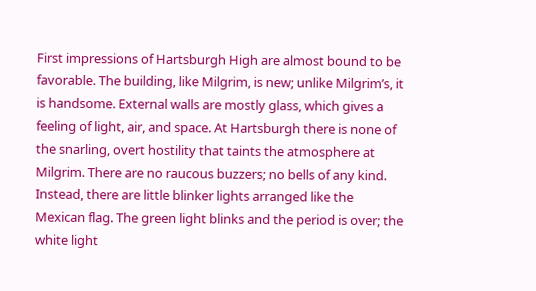First impressions of Hartsburgh High are almost bound to be favorable. The building, like Milgrim, is new; unlike Milgrim’s, it is handsome. External walls are mostly glass, which gives a feeling of light, air, and space. At Hartsburgh there is none of the snarling, overt hostility that taints the atmosphere at Milgrim. There are no raucous buzzers; no bells of any kind. Instead, there are little blinker lights arranged like the Mexican flag. The green light blinks and the period is over; the white light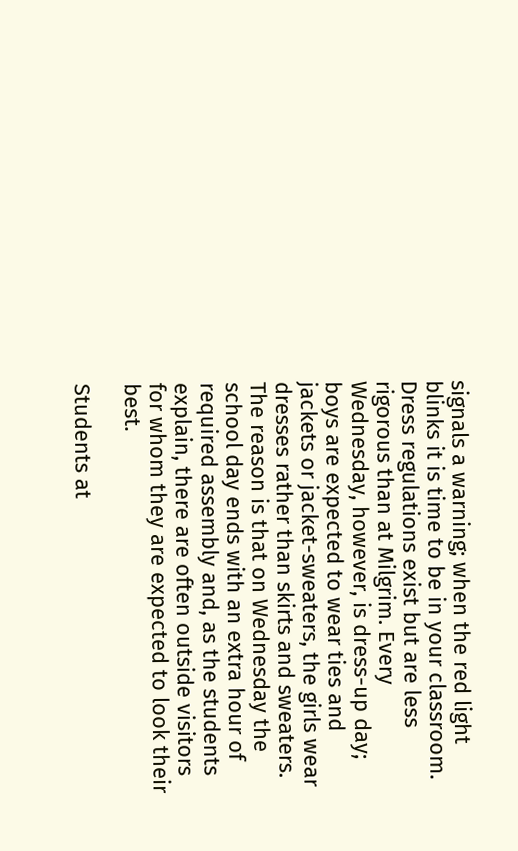signals a warning; when the red light blinks it is time to be in your classroom. Dress regulations exist but are less rigorous than at Milgrim. Every Wednesday, however, is dress-up day; boys are expected to wear ties and jackets or jacket-sweaters, the girls wear dresses rather than skirts and sweaters. The reason is that on Wednesday the school day ends with an extra hour of required assembly and, as the students explain, there are often outside visitors for whom they are expected to look their best.

Students at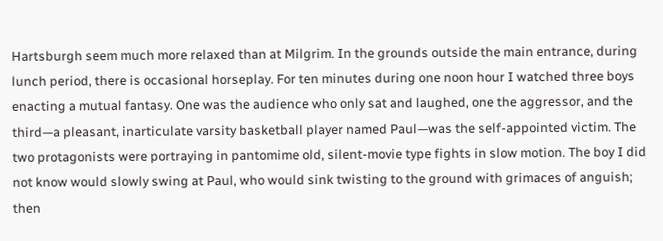Hartsburgh seem much more relaxed than at Milgrim. In the grounds outside the main entrance, during lunch period, there is occasional horseplay. For ten minutes during one noon hour I watched three boys enacting a mutual fantasy. One was the audience who only sat and laughed, one the aggressor, and the third—a pleasant, inarticulate varsity basketball player named Paul—was the self-appointed victim. The two protagonists were portraying in pantomime old, silent-movie type fights in slow motion. The boy I did not know would slowly swing at Paul, who would sink twisting to the ground with grimaces of anguish; then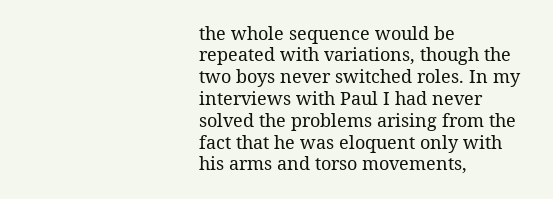the whole sequence would be repeated with variations, though the two boys never switched roles. In my interviews with Paul I had never solved the problems arising from the fact that he was eloquent only with his arms and torso movements,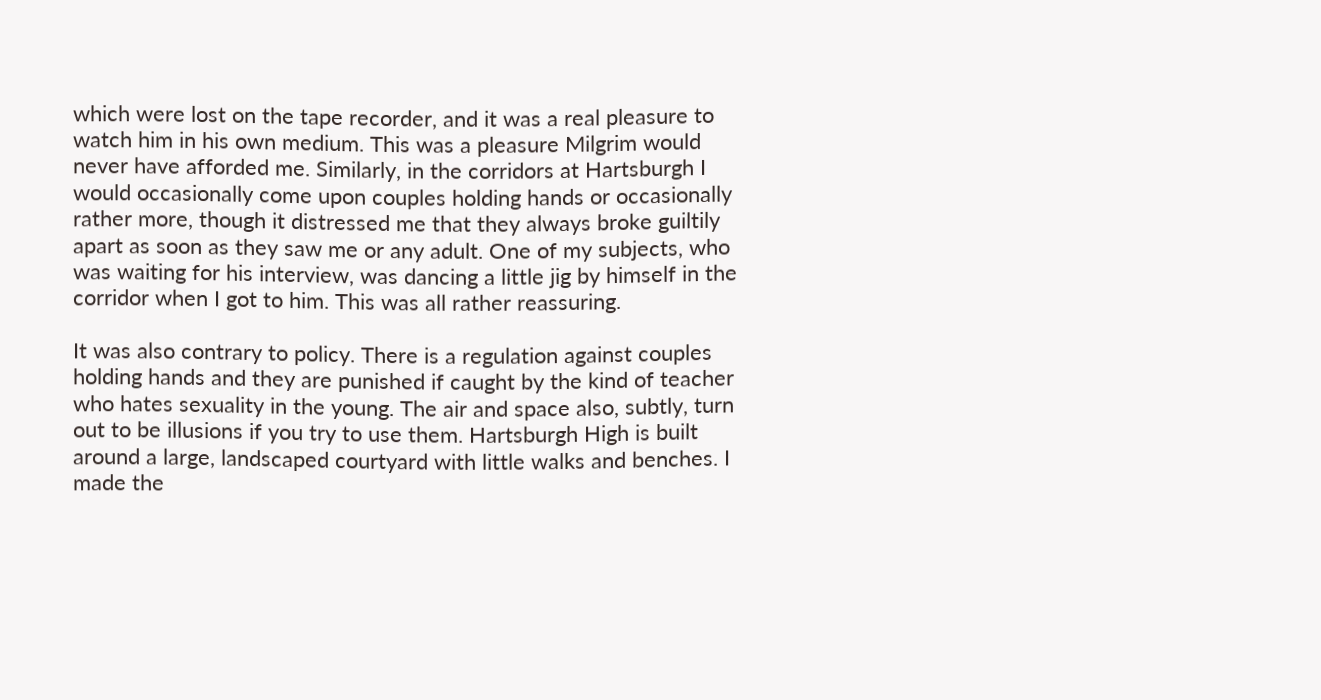which were lost on the tape recorder, and it was a real pleasure to watch him in his own medium. This was a pleasure Milgrim would never have afforded me. Similarly, in the corridors at Hartsburgh I would occasionally come upon couples holding hands or occasionally rather more, though it distressed me that they always broke guiltily apart as soon as they saw me or any adult. One of my subjects, who was waiting for his interview, was dancing a little jig by himself in the corridor when I got to him. This was all rather reassuring.

It was also contrary to policy. There is a regulation against couples holding hands and they are punished if caught by the kind of teacher who hates sexuality in the young. The air and space also, subtly, turn out to be illusions if you try to use them. Hartsburgh High is built around a large, landscaped courtyard with little walks and benches. I made the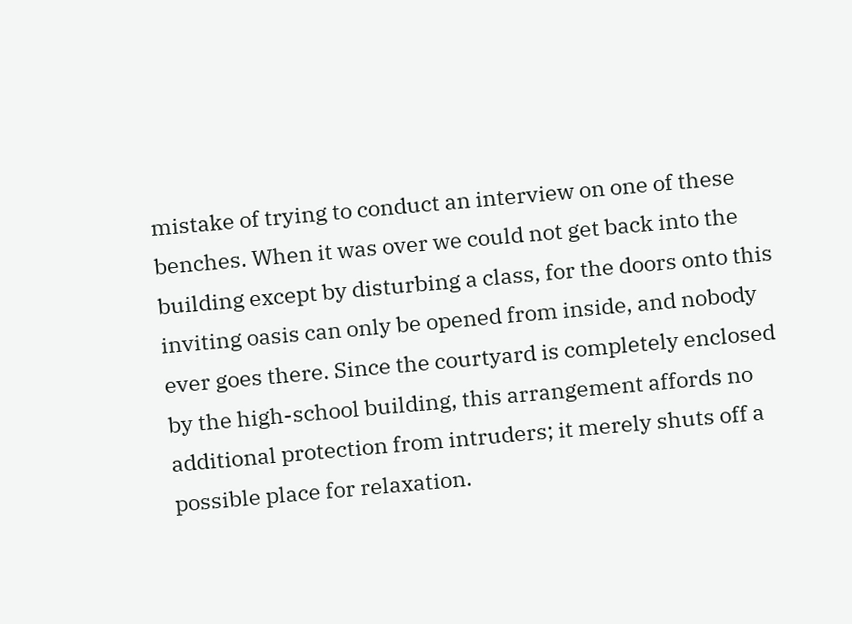mistake of trying to conduct an interview on one of these benches. When it was over we could not get back into the building except by disturbing a class, for the doors onto this inviting oasis can only be opened from inside, and nobody ever goes there. Since the courtyard is completely enclosed by the high-school building, this arrangement affords no additional protection from intruders; it merely shuts off a possible place for relaxation.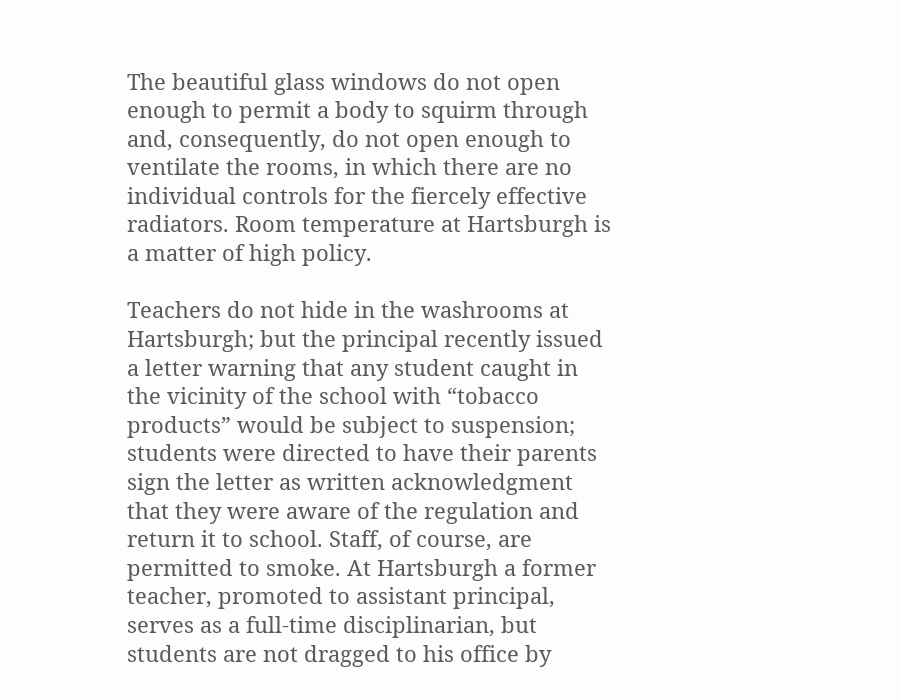The beautiful glass windows do not open enough to permit a body to squirm through and, consequently, do not open enough to ventilate the rooms, in which there are no individual controls for the fiercely effective radiators. Room temperature at Hartsburgh is a matter of high policy.

Teachers do not hide in the washrooms at Hartsburgh; but the principal recently issued a letter warning that any student caught in the vicinity of the school with “tobacco products” would be subject to suspension; students were directed to have their parents sign the letter as written acknowledgment that they were aware of the regulation and return it to school. Staff, of course, are permitted to smoke. At Hartsburgh a former teacher, promoted to assistant principal, serves as a full-time disciplinarian, but students are not dragged to his office by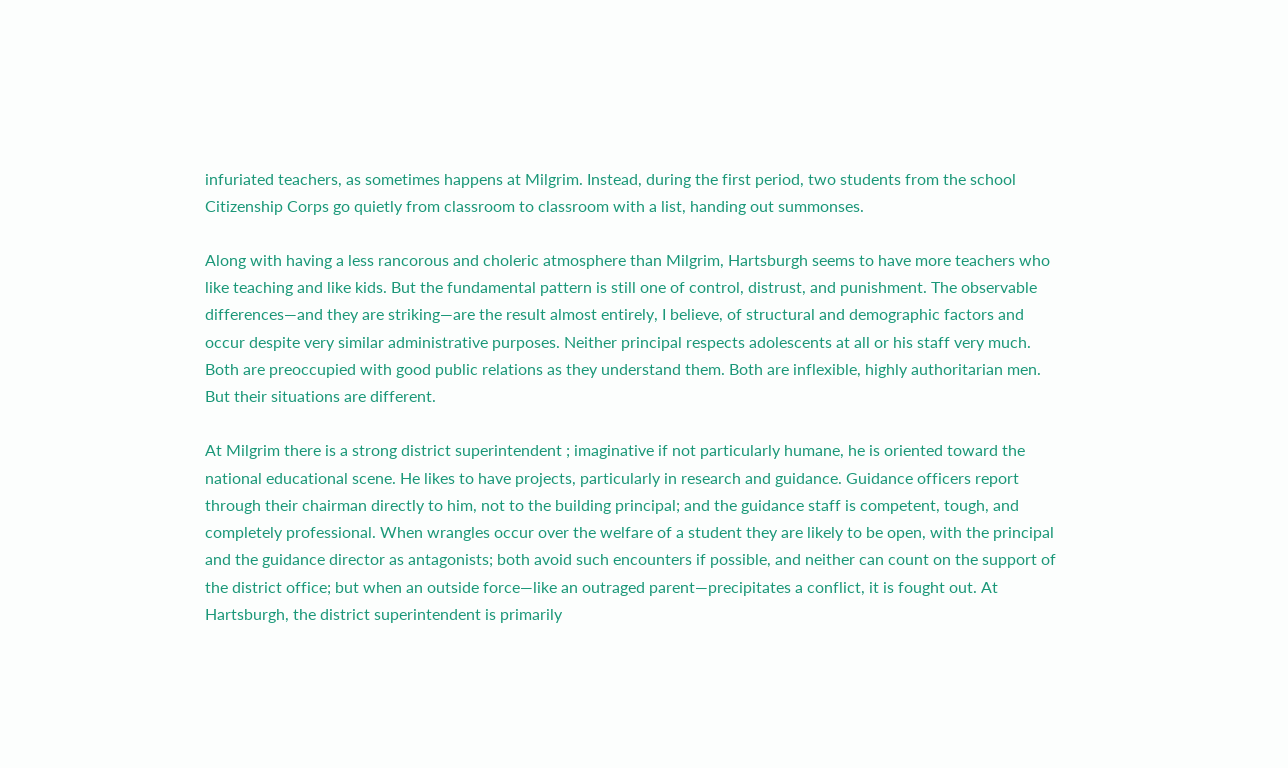infuriated teachers, as sometimes happens at Milgrim. Instead, during the first period, two students from the school Citizenship Corps go quietly from classroom to classroom with a list, handing out summonses.

Along with having a less rancorous and choleric atmosphere than Milgrim, Hartsburgh seems to have more teachers who like teaching and like kids. But the fundamental pattern is still one of control, distrust, and punishment. The observable differences—and they are striking—are the result almost entirely, I believe, of structural and demographic factors and occur despite very similar administrative purposes. Neither principal respects adolescents at all or his staff very much. Both are preoccupied with good public relations as they understand them. Both are inflexible, highly authoritarian men. But their situations are different.

At Milgrim there is a strong district superintendent ; imaginative if not particularly humane, he is oriented toward the national educational scene. He likes to have projects, particularly in research and guidance. Guidance officers report through their chairman directly to him, not to the building principal; and the guidance staff is competent, tough, and completely professional. When wrangles occur over the welfare of a student they are likely to be open, with the principal and the guidance director as antagonists; both avoid such encounters if possible, and neither can count on the support of the district office; but when an outside force—like an outraged parent—precipitates a conflict, it is fought out. At Hartsburgh, the district superintendent is primarily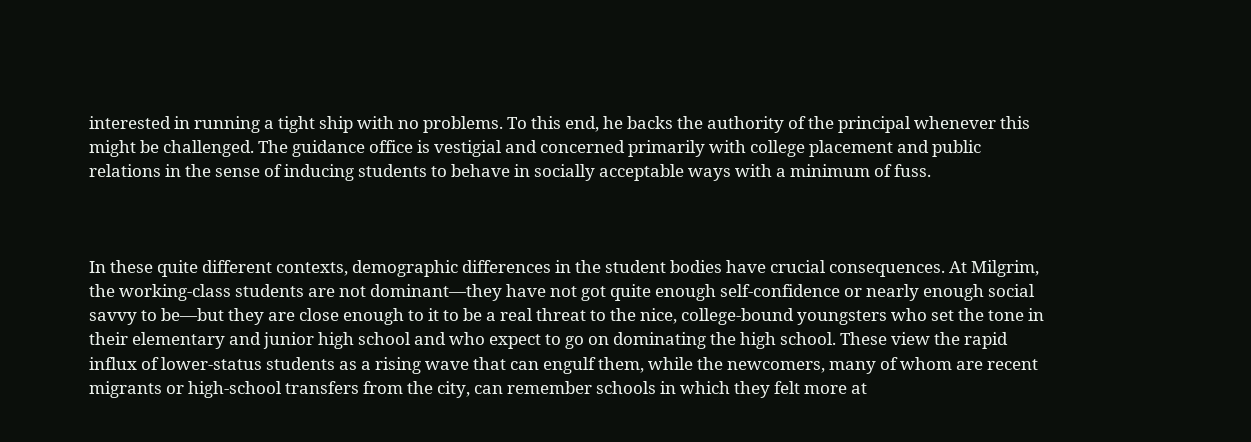interested in running a tight ship with no problems. To this end, he backs the authority of the principal whenever this might be challenged. The guidance office is vestigial and concerned primarily with college placement and public relations in the sense of inducing students to behave in socially acceptable ways with a minimum of fuss.



In these quite different contexts, demographic differences in the student bodies have crucial consequences. At Milgrim, the working-class students are not dominant—they have not got quite enough self-confidence or nearly enough social savvy to be—but they are close enough to it to be a real threat to the nice, college-bound youngsters who set the tone in their elementary and junior high school and who expect to go on dominating the high school. These view the rapid influx of lower-status students as a rising wave that can engulf them, while the newcomers, many of whom are recent migrants or high-school transfers from the city, can remember schools in which they felt more at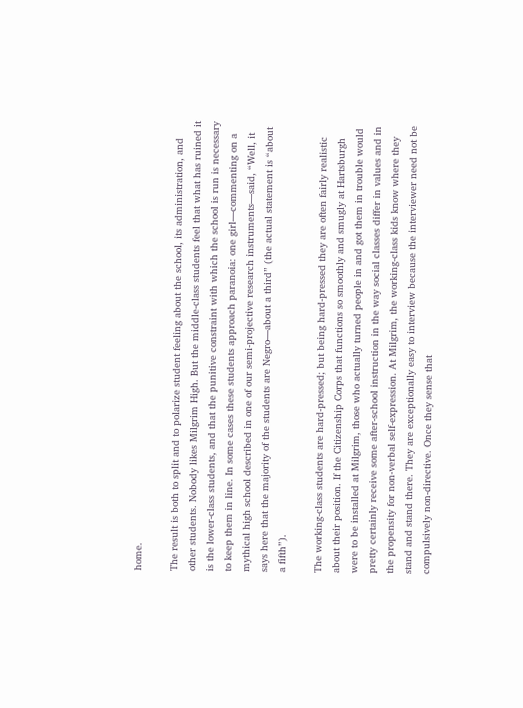home.

The result is both to split and to polarize student feeling about the school, its administration, and other students. Nobody likes Milgrim High. But the middle-class students feel that what has ruined it is the lower-class students, and that the punitive constraint with which the school is run is necessary to keep them in line. In some cases these students approach paranoia: one girl—commenting on a mythical high school described in one of our semi-projective research instruments—said, “Well, it says here that the majority of the students are Negro—about a third” (the actual statement is “about a fifth”).

The working-class students are hard-pressed; but being hard-pressed they are often fairly realistic about their position. If the Citizenship Corps that functions so smoothly and smugly at Hartsburgh were to be installed at Milgrim, those who actually turned people in and got them in trouble would pretty certainly receive some after-school instruction in the way social classes differ in values and in the propensity for non-verbal self-expression. At Milgrim, the working-class kids know where they stand and stand there. They are exceptionally easy to interview because the interviewer need not be compulsively non-directive. Once they sense that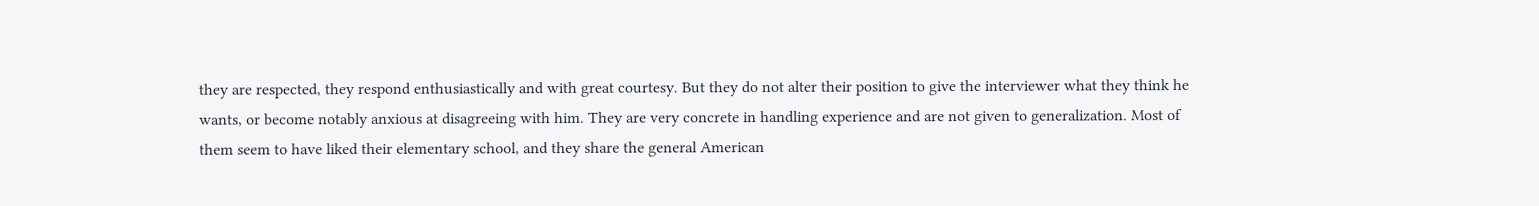they are respected, they respond enthusiastically and with great courtesy. But they do not alter their position to give the interviewer what they think he wants, or become notably anxious at disagreeing with him. They are very concrete in handling experience and are not given to generalization. Most of them seem to have liked their elementary school, and they share the general American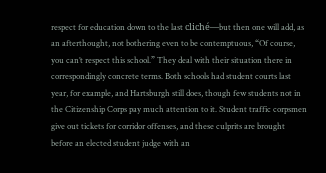respect for education down to the last cliché—but then one will add, as an afterthought, not bothering even to be contemptuous, “Of course, you can’t respect this school.” They deal with their situation there in correspondingly concrete terms. Both schools had student courts last year, for example, and Hartsburgh still does, though few students not in the Citizenship Corps pay much attention to it. Student traffic corpsmen give out tickets for corridor offenses, and these culprits are brought before an elected student judge with an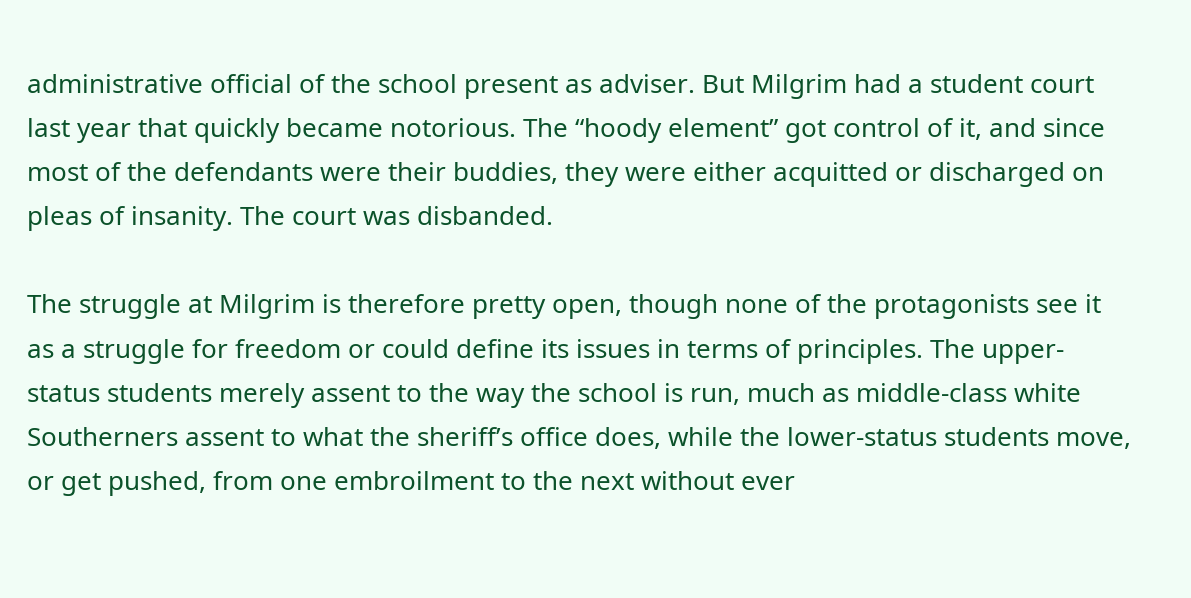administrative official of the school present as adviser. But Milgrim had a student court last year that quickly became notorious. The “hoody element” got control of it, and since most of the defendants were their buddies, they were either acquitted or discharged on pleas of insanity. The court was disbanded.

The struggle at Milgrim is therefore pretty open, though none of the protagonists see it as a struggle for freedom or could define its issues in terms of principles. The upper-status students merely assent to the way the school is run, much as middle-class white Southerners assent to what the sheriff’s office does, while the lower-status students move, or get pushed, from one embroilment to the next without ever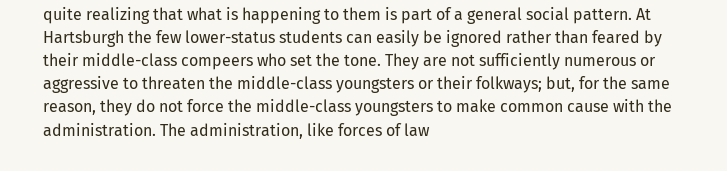quite realizing that what is happening to them is part of a general social pattern. At Hartsburgh the few lower-status students can easily be ignored rather than feared by their middle-class compeers who set the tone. They are not sufficiently numerous or aggressive to threaten the middle-class youngsters or their folkways; but, for the same reason, they do not force the middle-class youngsters to make common cause with the administration. The administration, like forces of law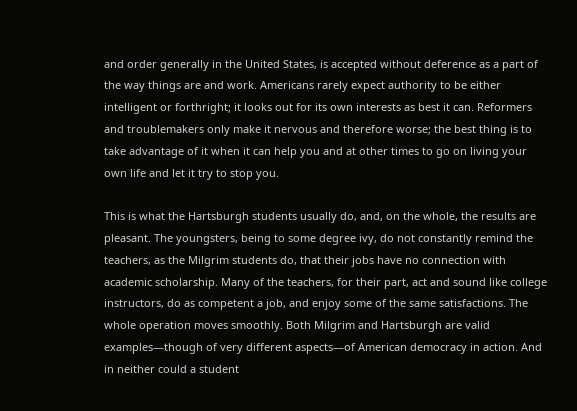and order generally in the United States, is accepted without deference as a part of the way things are and work. Americans rarely expect authority to be either intelligent or forthright; it looks out for its own interests as best it can. Reformers and troublemakers only make it nervous and therefore worse; the best thing is to take advantage of it when it can help you and at other times to go on living your own life and let it try to stop you.

This is what the Hartsburgh students usually do, and, on the whole, the results are pleasant. The youngsters, being to some degree ivy, do not constantly remind the teachers, as the Milgrim students do, that their jobs have no connection with academic scholarship. Many of the teachers, for their part, act and sound like college instructors, do as competent a job, and enjoy some of the same satisfactions. The whole operation moves smoothly. Both Milgrim and Hartsburgh are valid examples—though of very different aspects—of American democracy in action. And in neither could a student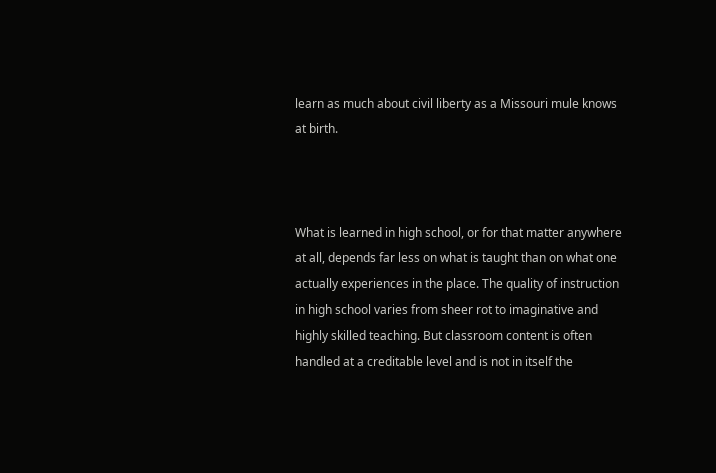learn as much about civil liberty as a Missouri mule knows at birth.



What is learned in high school, or for that matter anywhere at all, depends far less on what is taught than on what one actually experiences in the place. The quality of instruction in high school varies from sheer rot to imaginative and highly skilled teaching. But classroom content is often handled at a creditable level and is not in itself the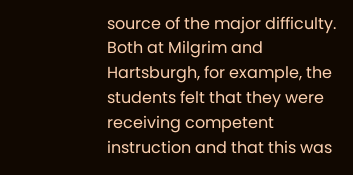source of the major difficulty. Both at Milgrim and Hartsburgh, for example, the students felt that they were receiving competent instruction and that this was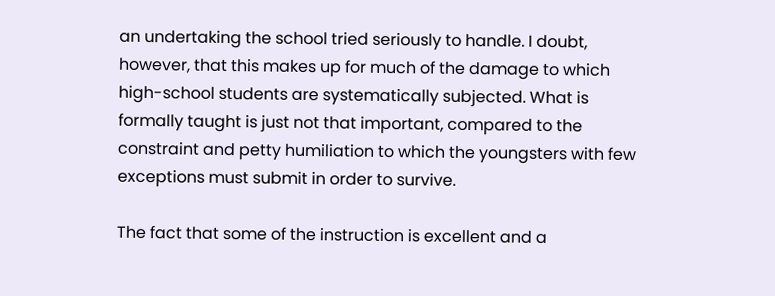an undertaking the school tried seriously to handle. I doubt, however, that this makes up for much of the damage to which high-school students are systematically subjected. What is formally taught is just not that important, compared to the constraint and petty humiliation to which the youngsters with few exceptions must submit in order to survive.

The fact that some of the instruction is excellent and a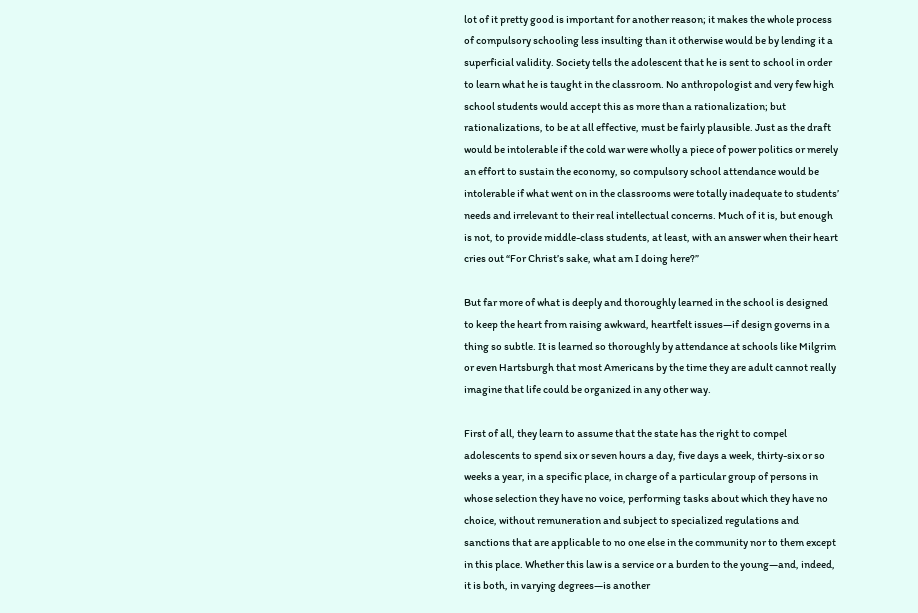lot of it pretty good is important for another reason; it makes the whole process of compulsory schooling less insulting than it otherwise would be by lending it a superficial validity. Society tells the adolescent that he is sent to school in order to learn what he is taught in the classroom. No anthropologist and very few high school students would accept this as more than a rationalization; but rationalizations, to be at all effective, must be fairly plausible. Just as the draft would be intolerable if the cold war were wholly a piece of power politics or merely an effort to sustain the economy, so compulsory school attendance would be intolerable if what went on in the classrooms were totally inadequate to students’ needs and irrelevant to their real intellectual concerns. Much of it is, but enough is not, to provide middle-class students, at least, with an answer when their heart cries out “For Christ’s sake, what am I doing here?”

But far more of what is deeply and thoroughly learned in the school is designed to keep the heart from raising awkward, heartfelt issues—if design governs in a thing so subtle. It is learned so thoroughly by attendance at schools like Milgrim or even Hartsburgh that most Americans by the time they are adult cannot really imagine that life could be organized in any other way.

First of all, they learn to assume that the state has the right to compel adolescents to spend six or seven hours a day, five days a week, thirty-six or so weeks a year, in a specific place, in charge of a particular group of persons in whose selection they have no voice, performing tasks about which they have no choice, without remuneration and subject to specialized regulations and sanctions that are applicable to no one else in the community nor to them except in this place. Whether this law is a service or a burden to the young—and, indeed, it is both, in varying degrees—is another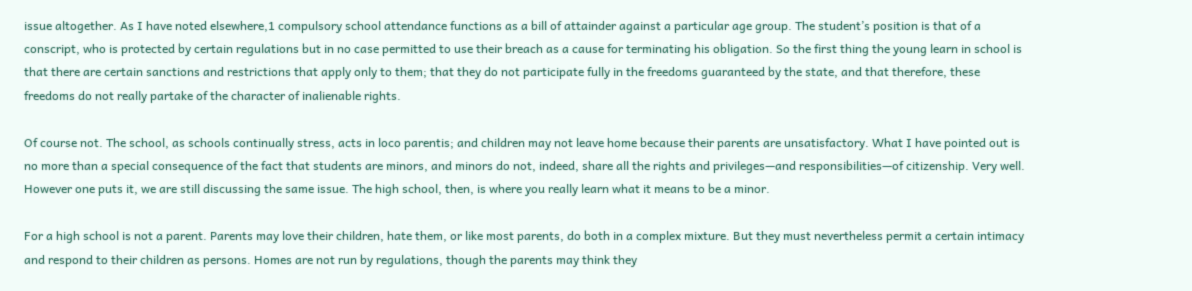issue altogether. As I have noted elsewhere,1 compulsory school attendance functions as a bill of attainder against a particular age group. The student’s position is that of a conscript, who is protected by certain regulations but in no case permitted to use their breach as a cause for terminating his obligation. So the first thing the young learn in school is that there are certain sanctions and restrictions that apply only to them; that they do not participate fully in the freedoms guaranteed by the state, and that therefore, these freedoms do not really partake of the character of inalienable rights.

Of course not. The school, as schools continually stress, acts in loco parentis; and children may not leave home because their parents are unsatisfactory. What I have pointed out is no more than a special consequence of the fact that students are minors, and minors do not, indeed, share all the rights and privileges—and responsibilities—of citizenship. Very well. However one puts it, we are still discussing the same issue. The high school, then, is where you really learn what it means to be a minor.

For a high school is not a parent. Parents may love their children, hate them, or like most parents, do both in a complex mixture. But they must nevertheless permit a certain intimacy and respond to their children as persons. Homes are not run by regulations, though the parents may think they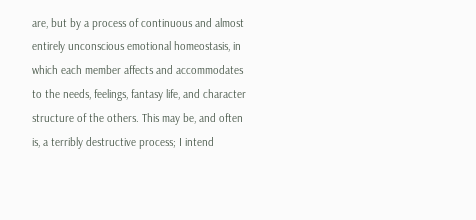are, but by a process of continuous and almost entirely unconscious emotional homeostasis, in which each member affects and accommodates to the needs, feelings, fantasy life, and character structure of the others. This may be, and often is, a terribly destructive process; I intend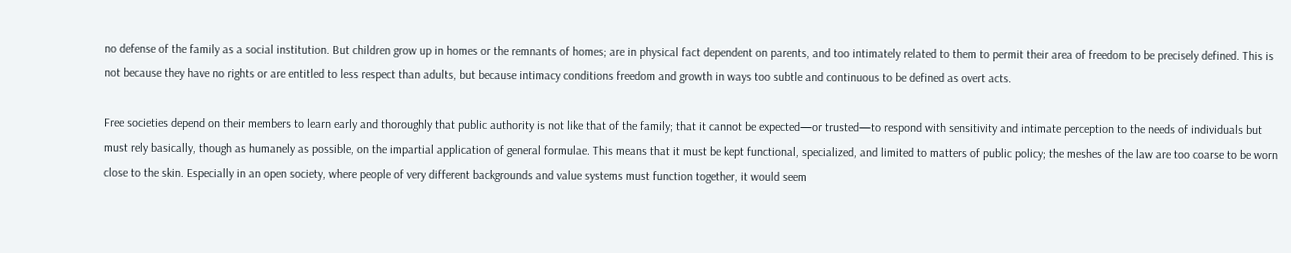no defense of the family as a social institution. But children grow up in homes or the remnants of homes; are in physical fact dependent on parents, and too intimately related to them to permit their area of freedom to be precisely defined. This is not because they have no rights or are entitled to less respect than adults, but because intimacy conditions freedom and growth in ways too subtle and continuous to be defined as overt acts.

Free societies depend on their members to learn early and thoroughly that public authority is not like that of the family; that it cannot be expected—or trusted—to respond with sensitivity and intimate perception to the needs of individuals but must rely basically, though as humanely as possible, on the impartial application of general formulae. This means that it must be kept functional, specialized, and limited to matters of public policy; the meshes of the law are too coarse to be worn close to the skin. Especially in an open society, where people of very different backgrounds and value systems must function together, it would seem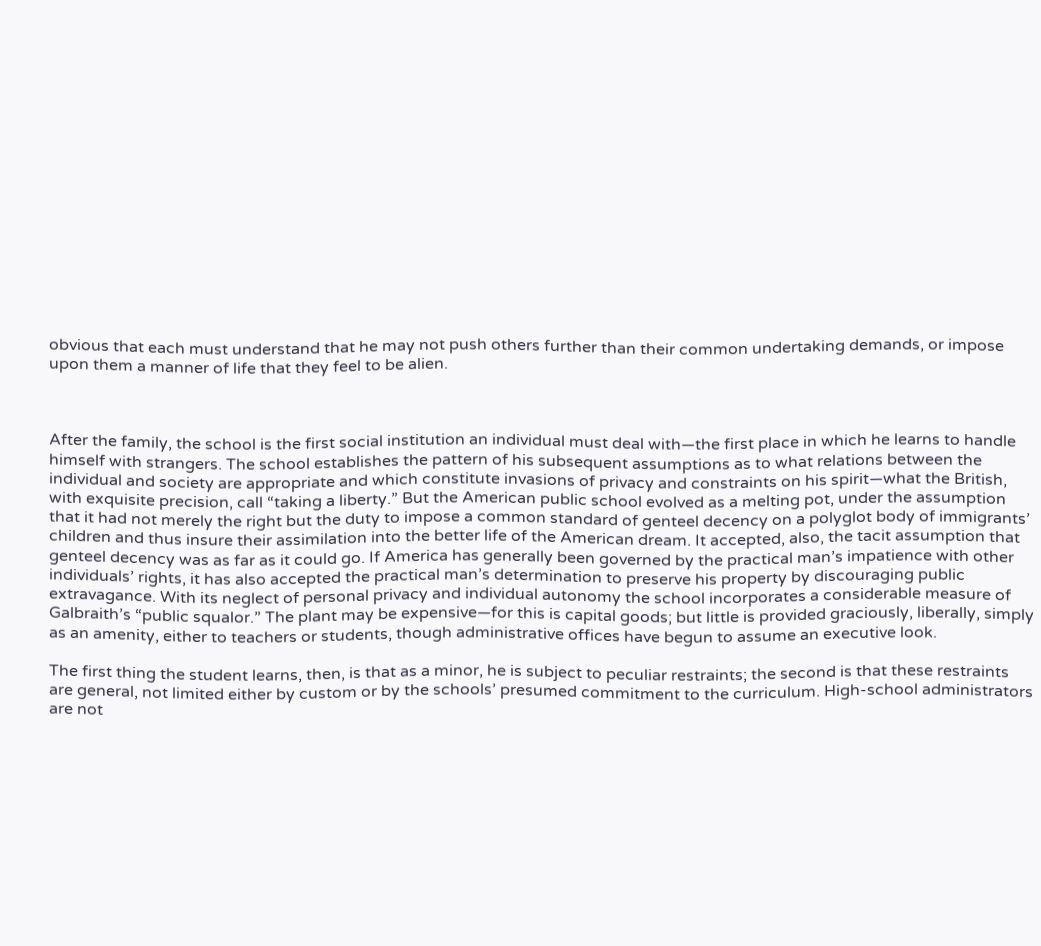obvious that each must understand that he may not push others further than their common undertaking demands, or impose upon them a manner of life that they feel to be alien.



After the family, the school is the first social institution an individual must deal with—the first place in which he learns to handle himself with strangers. The school establishes the pattern of his subsequent assumptions as to what relations between the individual and society are appropriate and which constitute invasions of privacy and constraints on his spirit—what the British, with exquisite precision, call “taking a liberty.” But the American public school evolved as a melting pot, under the assumption that it had not merely the right but the duty to impose a common standard of genteel decency on a polyglot body of immigrants’ children and thus insure their assimilation into the better life of the American dream. It accepted, also, the tacit assumption that genteel decency was as far as it could go. If America has generally been governed by the practical man’s impatience with other individuals’ rights, it has also accepted the practical man’s determination to preserve his property by discouraging public extravagance. With its neglect of personal privacy and individual autonomy the school incorporates a considerable measure of Galbraith’s “public squalor.” The plant may be expensive—for this is capital goods; but little is provided graciously, liberally, simply as an amenity, either to teachers or students, though administrative offices have begun to assume an executive look.

The first thing the student learns, then, is that as a minor, he is subject to peculiar restraints; the second is that these restraints are general, not limited either by custom or by the schools’ presumed commitment to the curriculum. High-school administrators are not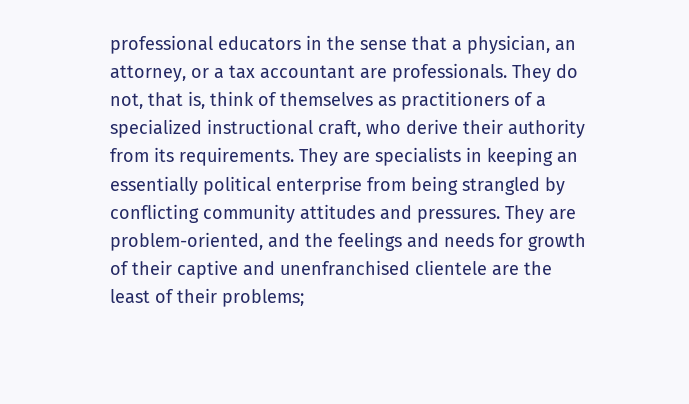professional educators in the sense that a physician, an attorney, or a tax accountant are professionals. They do not, that is, think of themselves as practitioners of a specialized instructional craft, who derive their authority from its requirements. They are specialists in keeping an essentially political enterprise from being strangled by conflicting community attitudes and pressures. They are problem-oriented, and the feelings and needs for growth of their captive and unenfranchised clientele are the least of their problems;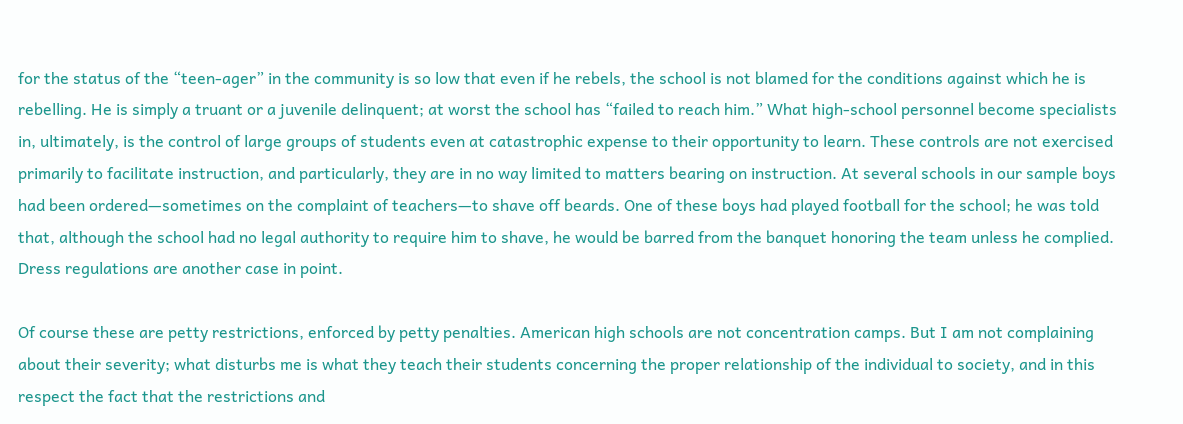for the status of the “teen-ager” in the community is so low that even if he rebels, the school is not blamed for the conditions against which he is rebelling. He is simply a truant or a juvenile delinquent; at worst the school has “failed to reach him.” What high-school personnel become specialists in, ultimately, is the control of large groups of students even at catastrophic expense to their opportunity to learn. These controls are not exercised primarily to facilitate instruction, and particularly, they are in no way limited to matters bearing on instruction. At several schools in our sample boys had been ordered—sometimes on the complaint of teachers—to shave off beards. One of these boys had played football for the school; he was told that, although the school had no legal authority to require him to shave, he would be barred from the banquet honoring the team unless he complied. Dress regulations are another case in point.

Of course these are petty restrictions, enforced by petty penalties. American high schools are not concentration camps. But I am not complaining about their severity; what disturbs me is what they teach their students concerning the proper relationship of the individual to society, and in this respect the fact that the restrictions and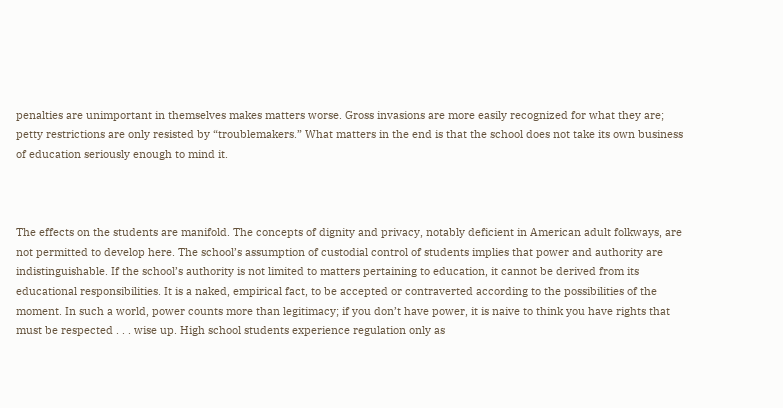penalties are unimportant in themselves makes matters worse. Gross invasions are more easily recognized for what they are; petty restrictions are only resisted by “troublemakers.” What matters in the end is that the school does not take its own business of education seriously enough to mind it.



The effects on the students are manifold. The concepts of dignity and privacy, notably deficient in American adult folkways, are not permitted to develop here. The school’s assumption of custodial control of students implies that power and authority are indistinguishable. If the school’s authority is not limited to matters pertaining to education, it cannot be derived from its educational responsibilities. It is a naked, empirical fact, to be accepted or contraverted according to the possibilities of the moment. In such a world, power counts more than legitimacy; if you don’t have power, it is naive to think you have rights that must be respected . . . wise up. High school students experience regulation only as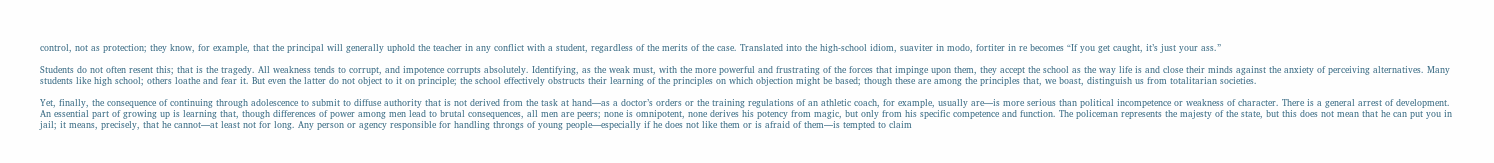control, not as protection; they know, for example, that the principal will generally uphold the teacher in any conflict with a student, regardless of the merits of the case. Translated into the high-school idiom, suaviter in modo, fortiter in re becomes “If you get caught, it’s just your ass.”

Students do not often resent this; that is the tragedy. All weakness tends to corrupt, and impotence corrupts absolutely. Identifying, as the weak must, with the more powerful and frustrating of the forces that impinge upon them, they accept the school as the way life is and close their minds against the anxiety of perceiving alternatives. Many students like high school; others loathe and fear it. But even the latter do not object to it on principle; the school effectively obstructs their learning of the principles on which objection might be based; though these are among the principles that, we boast, distinguish us from totalitarian societies.

Yet, finally, the consequence of continuing through adolescence to submit to diffuse authority that is not derived from the task at hand—as a doctor’s orders or the training regulations of an athletic coach, for example, usually are—is more serious than political incompetence or weakness of character. There is a general arrest of development. An essential part of growing up is learning that, though differences of power among men lead to brutal consequences, all men are peers; none is omnipotent, none derives his potency from magic, but only from his specific competence and function. The policeman represents the majesty of the state, but this does not mean that he can put you in jail; it means, precisely, that he cannot—at least not for long. Any person or agency responsible for handling throngs of young people—especially if he does not like them or is afraid of them—is tempted to claim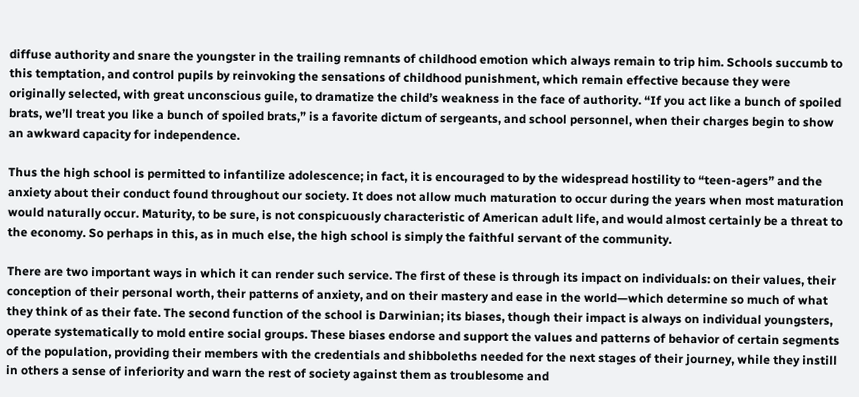diffuse authority and snare the youngster in the trailing remnants of childhood emotion which always remain to trip him. Schools succumb to this temptation, and control pupils by reinvoking the sensations of childhood punishment, which remain effective because they were originally selected, with great unconscious guile, to dramatize the child’s weakness in the face of authority. “If you act like a bunch of spoiled brats, we’ll treat you like a bunch of spoiled brats,” is a favorite dictum of sergeants, and school personnel, when their charges begin to show an awkward capacity for independence.

Thus the high school is permitted to infantilize adolescence; in fact, it is encouraged to by the widespread hostility to “teen-agers” and the anxiety about their conduct found throughout our society. It does not allow much maturation to occur during the years when most maturation would naturally occur. Maturity, to be sure, is not conspicuously characteristic of American adult life, and would almost certainly be a threat to the economy. So perhaps in this, as in much else, the high school is simply the faithful servant of the community.

There are two important ways in which it can render such service. The first of these is through its impact on individuals: on their values, their conception of their personal worth, their patterns of anxiety, and on their mastery and ease in the world—which determine so much of what they think of as their fate. The second function of the school is Darwinian; its biases, though their impact is always on individual youngsters, operate systematically to mold entire social groups. These biases endorse and support the values and patterns of behavior of certain segments of the population, providing their members with the credentials and shibboleths needed for the next stages of their journey, while they instill in others a sense of inferiority and warn the rest of society against them as troublesome and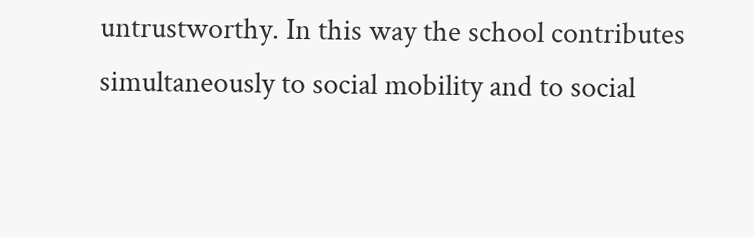untrustworthy. In this way the school contributes simultaneously to social mobility and to social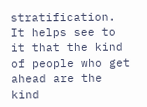stratification. It helps see to it that the kind of people who get ahead are the kind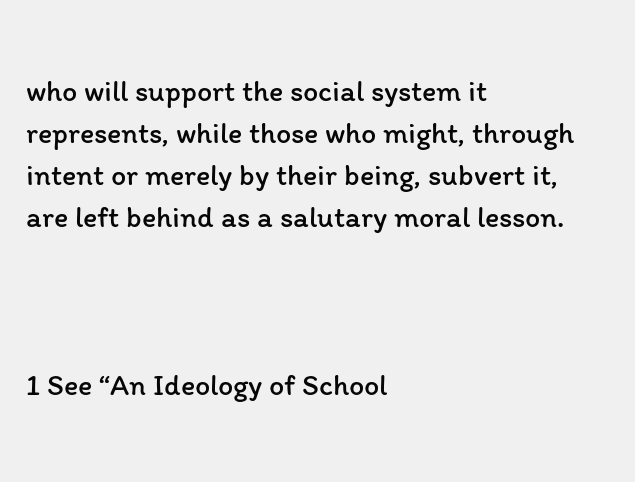who will support the social system it represents, while those who might, through intent or merely by their being, subvert it, are left behind as a salutary moral lesson.



1 See “An Ideology of School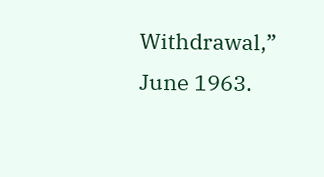Withdrawal,” June 1963.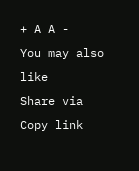+ A A -
You may also like
Share via
Copy link